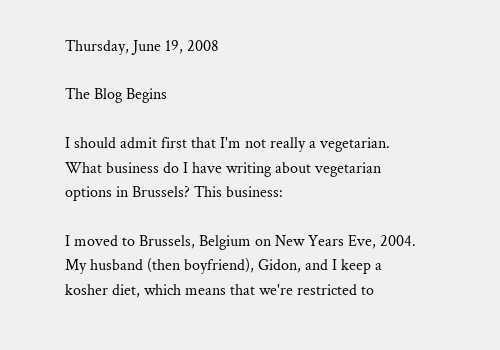Thursday, June 19, 2008

The Blog Begins

I should admit first that I'm not really a vegetarian. What business do I have writing about vegetarian options in Brussels? This business:

I moved to Brussels, Belgium on New Years Eve, 2004. My husband (then boyfriend), Gidon, and I keep a kosher diet, which means that we're restricted to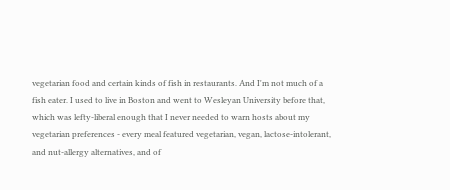vegetarian food and certain kinds of fish in restaurants. And I'm not much of a fish eater. I used to live in Boston and went to Wesleyan University before that, which was lefty-liberal enough that I never needed to warn hosts about my vegetarian preferences - every meal featured vegetarian, vegan, lactose-intolerant, and nut-allergy alternatives, and of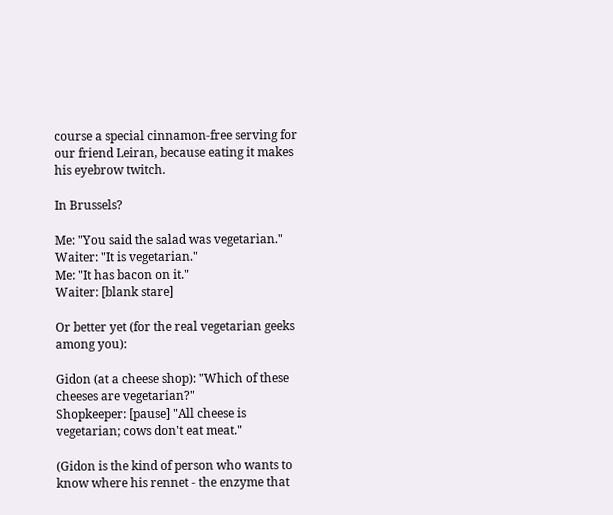course a special cinnamon-free serving for our friend Leiran, because eating it makes his eyebrow twitch.

In Brussels?

Me: "You said the salad was vegetarian."
Waiter: "It is vegetarian."
Me: "It has bacon on it."
Waiter: [blank stare]

Or better yet (for the real vegetarian geeks among you):

Gidon (at a cheese shop): "Which of these cheeses are vegetarian?"
Shopkeeper: [pause] "All cheese is vegetarian; cows don't eat meat."

(Gidon is the kind of person who wants to know where his rennet - the enzyme that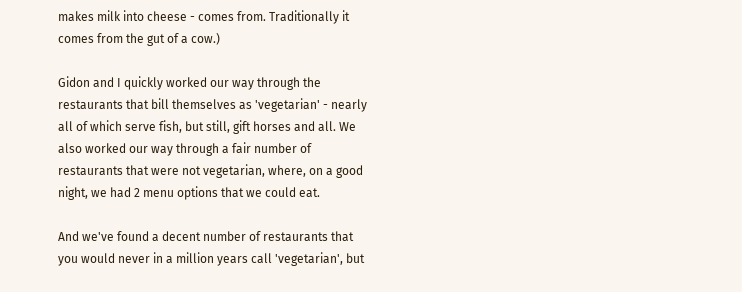makes milk into cheese - comes from. Traditionally it comes from the gut of a cow.)

Gidon and I quickly worked our way through the restaurants that bill themselves as 'vegetarian' - nearly all of which serve fish, but still, gift horses and all. We also worked our way through a fair number of restaurants that were not vegetarian, where, on a good night, we had 2 menu options that we could eat.

And we've found a decent number of restaurants that you would never in a million years call 'vegetarian', but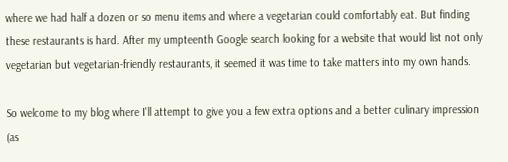where we had half a dozen or so menu items and where a vegetarian could comfortably eat. But finding these restaurants is hard. After my umpteenth Google search looking for a website that would list not only vegetarian but vegetarian-friendly restaurants, it seemed it was time to take matters into my own hands.

So welcome to my blog where I'll attempt to give you a few extra options and a better culinary impression (as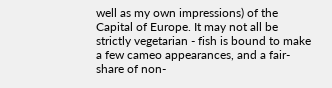well as my own impressions) of the Capital of Europe. It may not all be strictly vegetarian - fish is bound to make a few cameo appearances, and a fair-share of non-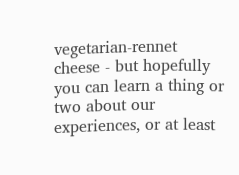vegetarian-rennet cheese - but hopefully you can learn a thing or two about our experiences, or at least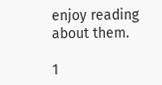enjoy reading about them.

1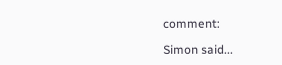comment:

Simon said...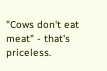"Cows don't eat meat" - that's priceless.